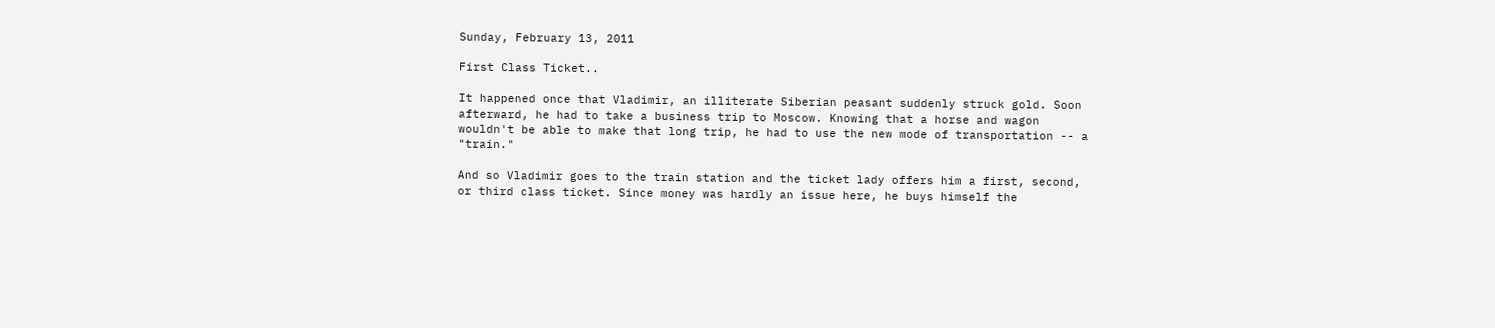Sunday, February 13, 2011

First Class Ticket..

It happened once that Vladimir, an illiterate Siberian peasant suddenly struck gold. Soon afterward, he had to take a business trip to Moscow. Knowing that a horse and wagon wouldn't be able to make that long trip, he had to use the new mode of transportation -- a "train."

And so Vladimir goes to the train station and the ticket lady offers him a first, second, or third class ticket. Since money was hardly an issue here, he buys himself the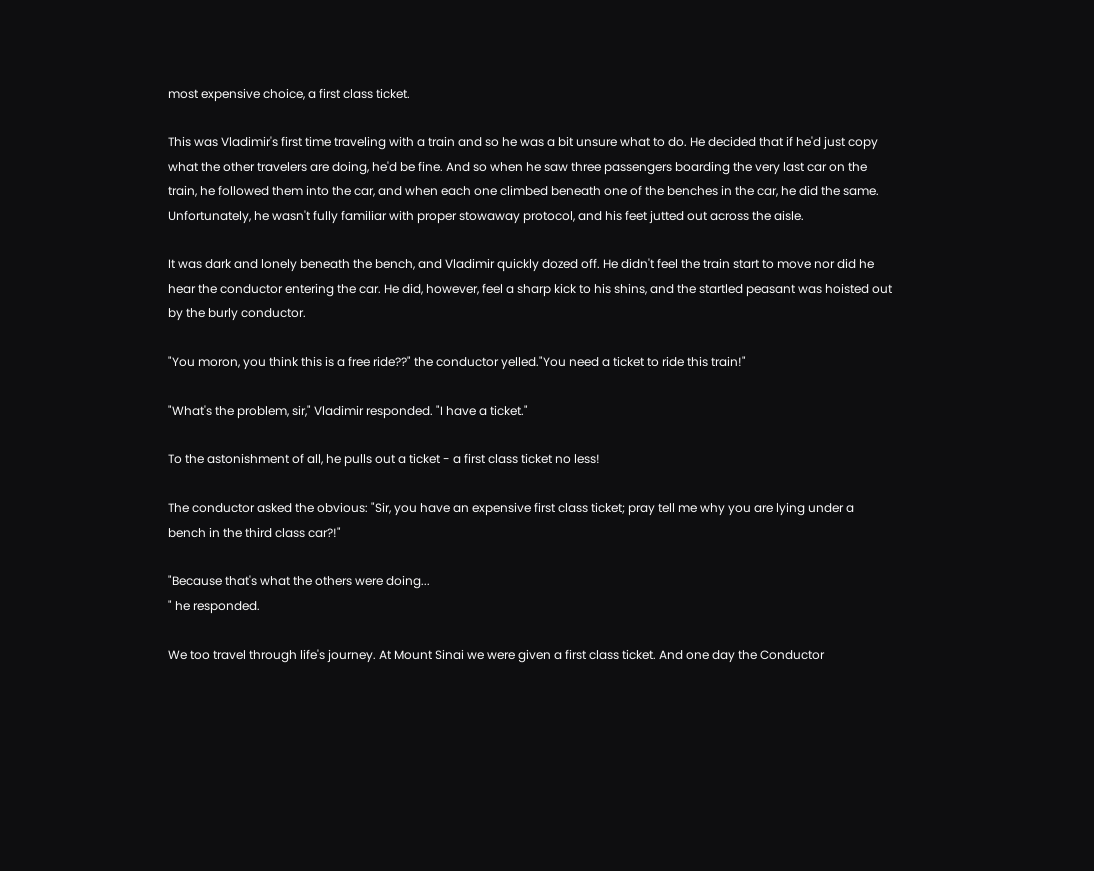most expensive choice, a first class ticket.

This was Vladimir's first time traveling with a train and so he was a bit unsure what to do. He decided that if he'd just copy what the other travelers are doing, he'd be fine. And so when he saw three passengers boarding the very last car on the train, he followed them into the car, and when each one climbed beneath one of the benches in the car, he did the same. Unfortunately, he wasn't fully familiar with proper stowaway protocol, and his feet jutted out across the aisle.

It was dark and lonely beneath the bench, and Vladimir quickly dozed off. He didn't feel the train start to move nor did he hear the conductor entering the car. He did, however, feel a sharp kick to his shins, and the startled peasant was hoisted out by the burly conductor.

"You moron, you think this is a free ride??" the conductor yelled."You need a ticket to ride this train!"

"What's the problem, sir," Vladimir responded. "I have a ticket."

To the astonishment of all, he pulls out a ticket - a first class ticket no less!

The conductor asked the obvious: "Sir, you have an expensive first class ticket; pray tell me why you are lying under a bench in the third class car?!"

"Because that's what the others were doing...
" he responded.

We too travel through life's journey. At Mount Sinai we were given a first class ticket. And one day the Conductor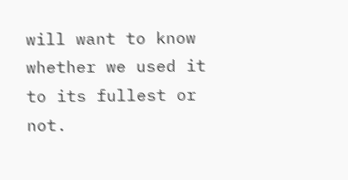will want to know whether we used it to its fullest or not.